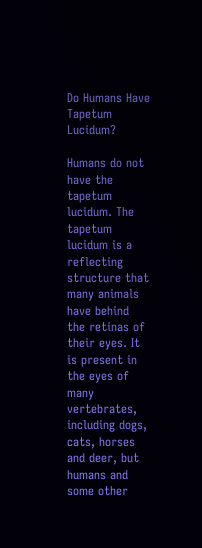Do Humans Have Tapetum Lucidum?

Humans do not have the tapetum lucidum. The tapetum lucidum is a reflecting structure that many animals have behind the retinas of their eyes. It is present in the eyes of many vertebrates, including dogs, cats, horses and deer, but humans and some other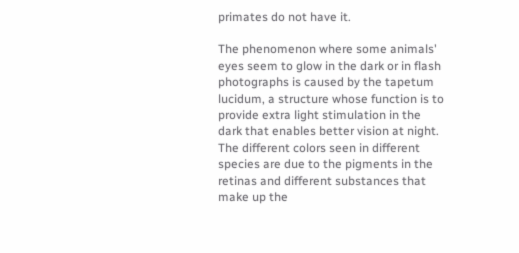primates do not have it.

The phenomenon where some animals' eyes seem to glow in the dark or in flash photographs is caused by the tapetum lucidum, a structure whose function is to provide extra light stimulation in the dark that enables better vision at night. The different colors seen in different species are due to the pigments in the retinas and different substances that make up the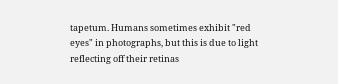tapetum. Humans sometimes exhibit "red eyes" in photographs, but this is due to light reflecting off their retinas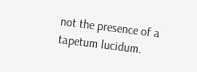not the presence of a tapetum lucidum.